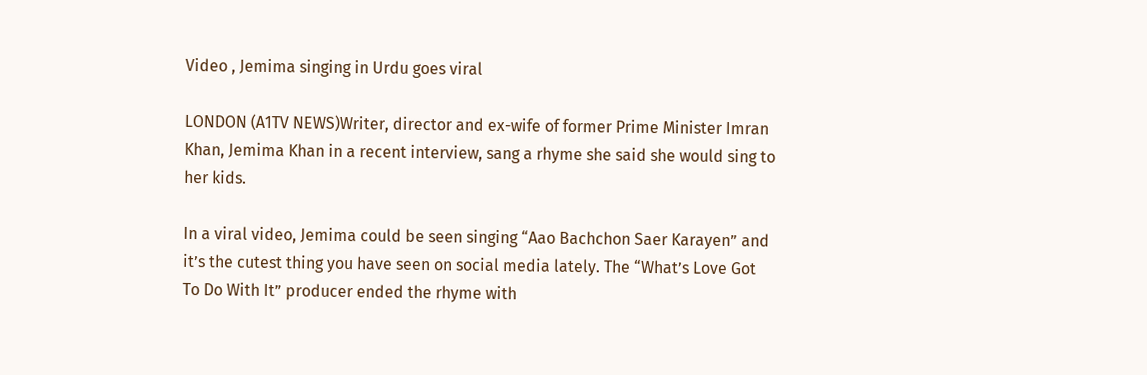Video , Jemima singing in Urdu goes viral

LONDON (A1TV NEWS)Writer, director and ex-wife of former Prime Minister Imran Khan, Jemima Khan in a recent interview, sang a rhyme she said she would sing to her kids.

In a viral video, Jemima could be seen singing “Aao Bachchon Saer Karayen” and it’s the cutest thing you have seen on social media lately. The “What’s Love Got To Do With It” producer ended the rhyme with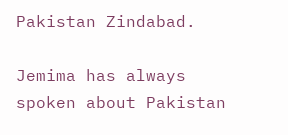Pakistan Zindabad.

Jemima has always spoken about Pakistan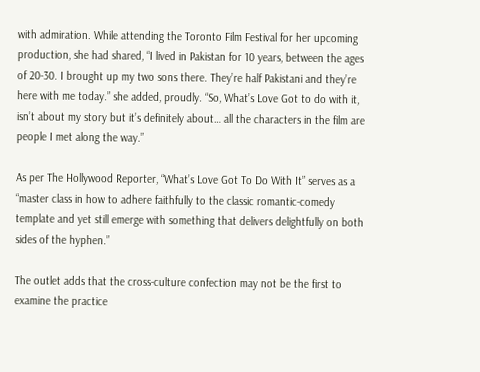with admiration. While attending the Toronto Film Festival for her upcoming production, she had shared, “I lived in Pakistan for 10 years, between the ages of 20-30. I brought up my two sons there. They’re half Pakistani and they’re here with me today.” she added, proudly. “So, What’s Love Got to do with it, isn’t about my story but it’s definitely about… all the characters in the film are people I met along the way.”

As per The Hollywood Reporter, “What’s Love Got To Do With It” serves as a “master class in how to adhere faithfully to the classic romantic-comedy template and yet still emerge with something that delivers delightfully on both sides of the hyphen.”

The outlet adds that the cross-culture confection may not be the first to examine the practice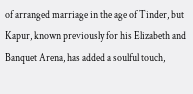of arranged marriage in the age of Tinder, but Kapur, known previously for his Elizabeth and Banquet Arena, has added a soulful touch,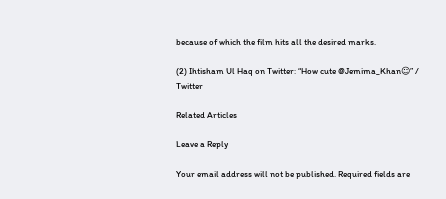because of which the film hits all the desired marks.

(2) Ihtisham Ul Haq on Twitter: “How cute @Jemima_Khan☺” / Twitter

Related Articles

Leave a Reply

Your email address will not be published. Required fields are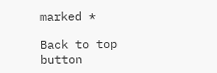marked *

Back to top button